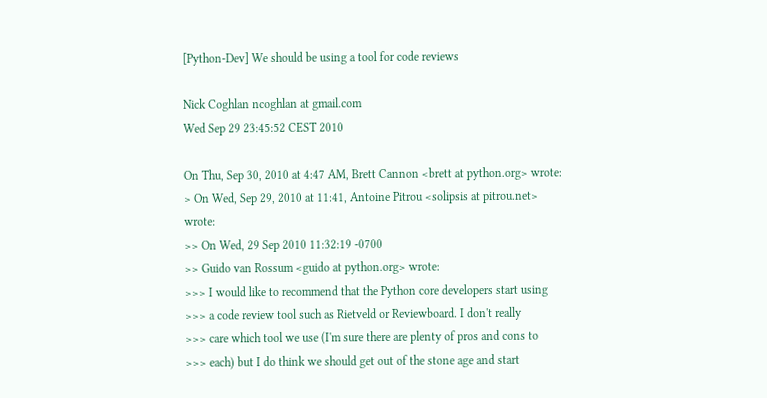[Python-Dev] We should be using a tool for code reviews

Nick Coghlan ncoghlan at gmail.com
Wed Sep 29 23:45:52 CEST 2010

On Thu, Sep 30, 2010 at 4:47 AM, Brett Cannon <brett at python.org> wrote:
> On Wed, Sep 29, 2010 at 11:41, Antoine Pitrou <solipsis at pitrou.net> wrote:
>> On Wed, 29 Sep 2010 11:32:19 -0700
>> Guido van Rossum <guido at python.org> wrote:
>>> I would like to recommend that the Python core developers start using
>>> a code review tool such as Rietveld or Reviewboard. I don't really
>>> care which tool we use (I'm sure there are plenty of pros and cons to
>>> each) but I do think we should get out of the stone age and start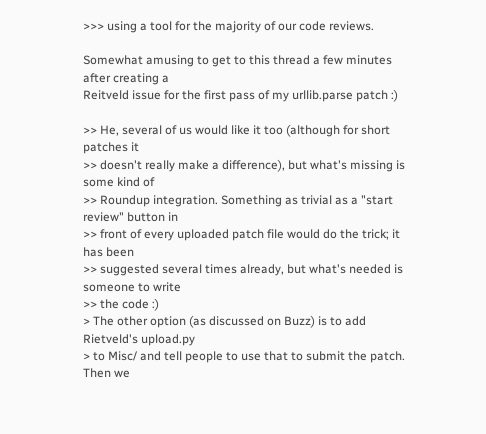>>> using a tool for the majority of our code reviews.

Somewhat amusing to get to this thread a few minutes after creating a
Reitveld issue for the first pass of my urllib.parse patch :)

>> He, several of us would like it too (although for short patches it
>> doesn't really make a difference), but what's missing is some kind of
>> Roundup integration. Something as trivial as a "start review" button in
>> front of every uploaded patch file would do the trick; it has been
>> suggested several times already, but what's needed is someone to write
>> the code :)
> The other option (as discussed on Buzz) is to add Rietveld's upload.py
> to Misc/ and tell people to use that to submit the patch. Then we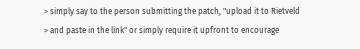> simply say to the person submitting the patch, "upload it to Rietveld
> and paste in the link" or simply require it upfront to encourage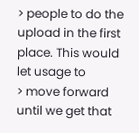> people to do the upload in the first place. This would let usage to
> move forward until we get that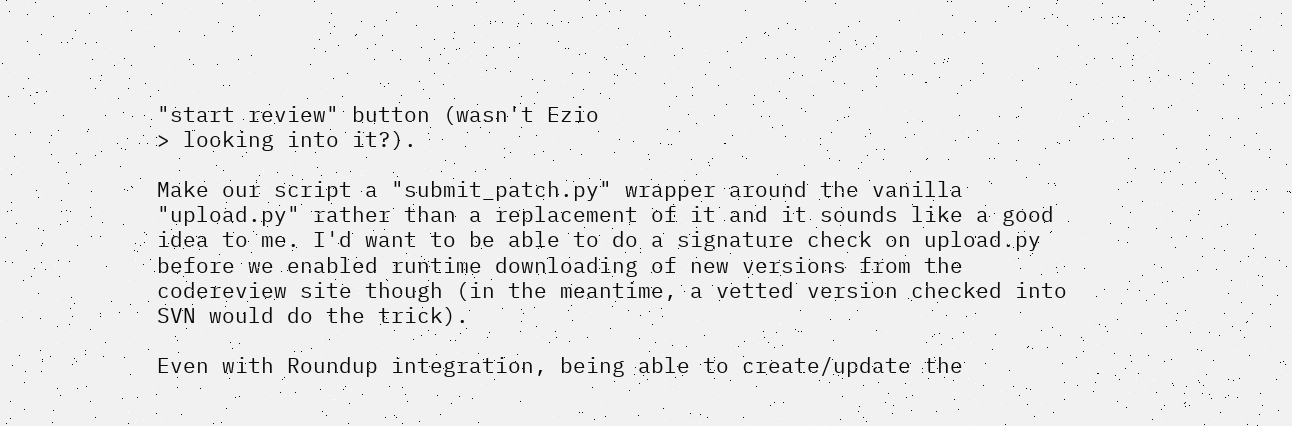"start review" button (wasn't Ezio
> looking into it?).

Make our script a "submit_patch.py" wrapper around the vanilla
"upload.py" rather than a replacement of it and it sounds like a good
idea to me. I'd want to be able to do a signature check on upload.py
before we enabled runtime downloading of new versions from the
codereview site though (in the meantime, a vetted version checked into
SVN would do the trick).

Even with Roundup integration, being able to create/update the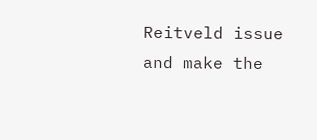Reitveld issue and make the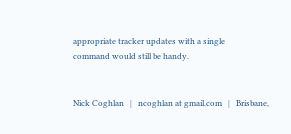appropriate tracker updates with a single
command would still be handy.


Nick Coghlan   |   ncoghlan at gmail.com   |   Brisbane,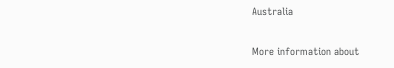Australia

More information about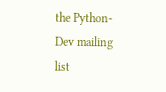the Python-Dev mailing list